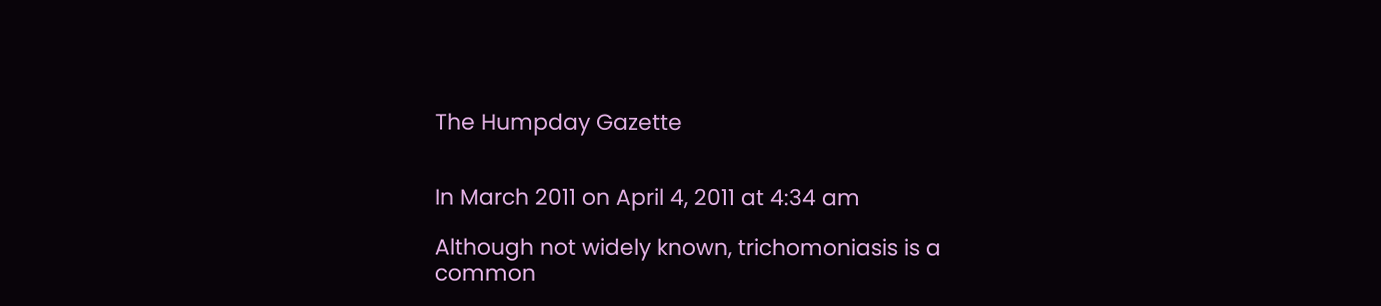The Humpday Gazette


In March 2011 on April 4, 2011 at 4:34 am

Although not widely known, trichomoniasis is a common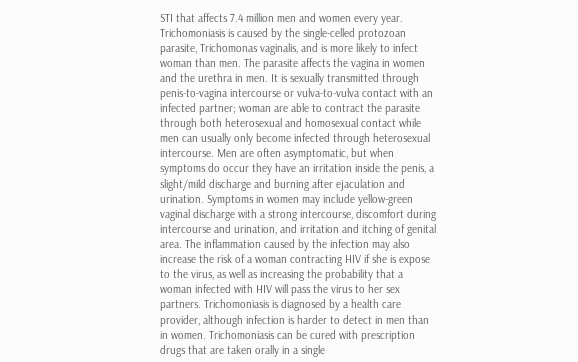STI that affects 7.4 million men and women every year.  Trichomoniasis is caused by the single-celled protozoan parasite, Trichomonas vaginalis, and is more likely to infect woman than men. The parasite affects the vagina in women and the urethra in men. It is sexually transmitted through penis-to-vagina intercourse or vulva-to-vulva contact with an infected partner; woman are able to contract the parasite through both heterosexual and homosexual contact while men can usually only become infected through heterosexual intercourse. Men are often asymptomatic, but when symptoms do occur they have an irritation inside the penis, a slight/mild discharge and burning after ejaculation and urination. Symptoms in women may include yellow-green vaginal discharge with a strong intercourse, discomfort during intercourse and urination, and irritation and itching of genital area. The inflammation caused by the infection may also increase the risk of a woman contracting HIV if she is expose to the virus, as well as increasing the probability that a woman infected with HIV will pass the virus to her sex partners. Trichomoniasis is diagnosed by a health care provider, although infection is harder to detect in men than in women. Trichomoniasis can be cured with prescription drugs that are taken orally in a single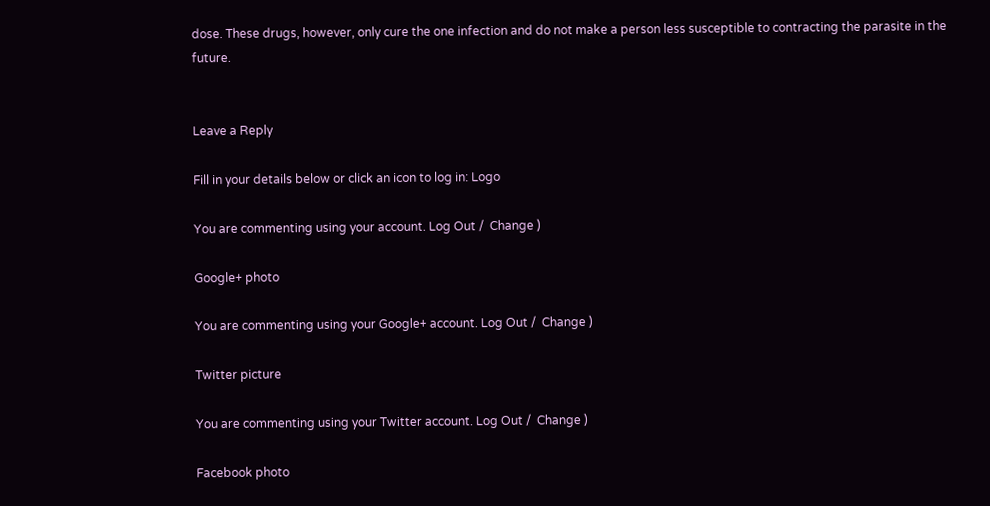dose. These drugs, however, only cure the one infection and do not make a person less susceptible to contracting the parasite in the future.


Leave a Reply

Fill in your details below or click an icon to log in: Logo

You are commenting using your account. Log Out /  Change )

Google+ photo

You are commenting using your Google+ account. Log Out /  Change )

Twitter picture

You are commenting using your Twitter account. Log Out /  Change )

Facebook photo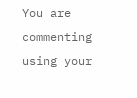You are commenting using your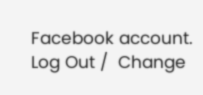Facebook account. Log Out /  Change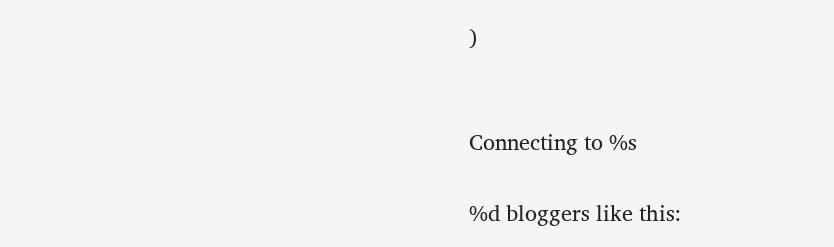)


Connecting to %s

%d bloggers like this: